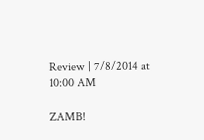Review | 7/8/2014 at 10:00 AM

ZAMB!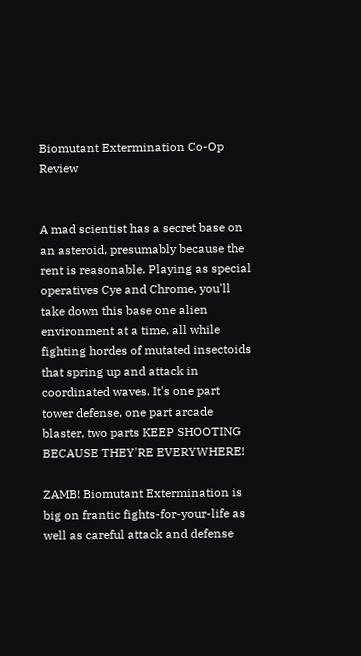Biomutant Extermination Co-Op Review


A mad scientist has a secret base on an asteroid, presumably because the rent is reasonable. Playing as special operatives Cye and Chrome, you'll take down this base one alien environment at a time, all while fighting hordes of mutated insectoids that spring up and attack in coordinated waves. It's one part tower defense, one part arcade blaster, two parts KEEP SHOOTING BECAUSE THEY'RE EVERYWHERE!

ZAMB! Biomutant Extermination is big on frantic fights-for-your-life as well as careful attack and defense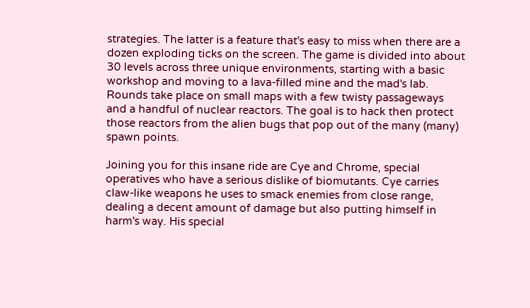strategies. The latter is a feature that's easy to miss when there are a dozen exploding ticks on the screen. The game is divided into about 30 levels across three unique environments, starting with a basic workshop and moving to a lava-filled mine and the mad's lab. Rounds take place on small maps with a few twisty passageways and a handful of nuclear reactors. The goal is to hack then protect those reactors from the alien bugs that pop out of the many (many) spawn points.

Joining you for this insane ride are Cye and Chrome, special operatives who have a serious dislike of biomutants. Cye carries claw-like weapons he uses to smack enemies from close range, dealing a decent amount of damage but also putting himself in harm's way. His special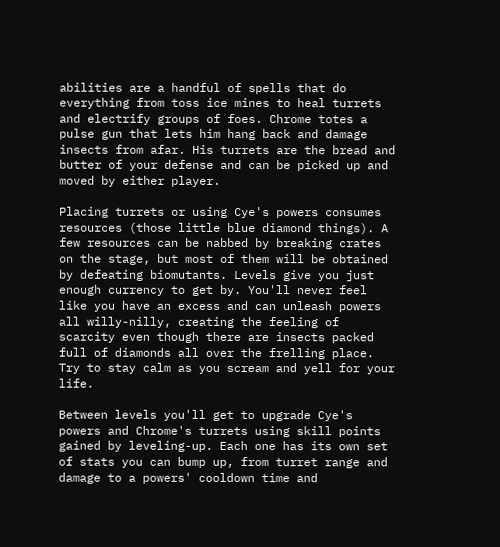abilities are a handful of spells that do everything from toss ice mines to heal turrets and electrify groups of foes. Chrome totes a pulse gun that lets him hang back and damage insects from afar. His turrets are the bread and butter of your defense and can be picked up and moved by either player.

Placing turrets or using Cye's powers consumes resources (those little blue diamond things). A few resources can be nabbed by breaking crates on the stage, but most of them will be obtained by defeating biomutants. Levels give you just enough currency to get by. You'll never feel like you have an excess and can unleash powers all willy-nilly, creating the feeling of scarcity even though there are insects packed full of diamonds all over the frelling place. Try to stay calm as you scream and yell for your life.

Between levels you'll get to upgrade Cye's powers and Chrome's turrets using skill points gained by leveling-up. Each one has its own set of stats you can bump up, from turret range and damage to a powers' cooldown time and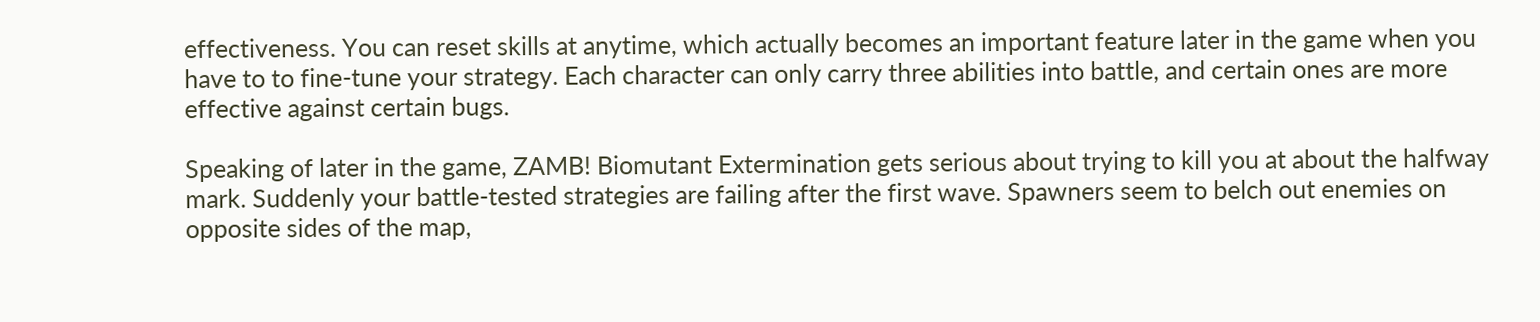effectiveness. You can reset skills at anytime, which actually becomes an important feature later in the game when you have to to fine-tune your strategy. Each character can only carry three abilities into battle, and certain ones are more effective against certain bugs.

Speaking of later in the game, ZAMB! Biomutant Extermination gets serious about trying to kill you at about the halfway mark. Suddenly your battle-tested strategies are failing after the first wave. Spawners seem to belch out enemies on opposite sides of the map,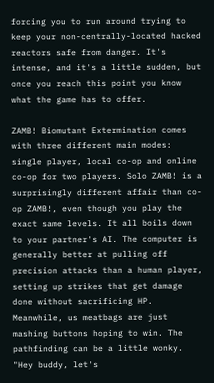forcing you to run around trying to keep your non-centrally-located hacked reactors safe from danger. It's intense, and it's a little sudden, but once you reach this point you know what the game has to offer.

ZAMB! Biomutant Extermination comes with three different main modes: single player, local co-op and online co-op for two players. Solo ZAMB! is a surprisingly different affair than co-op ZAMB!, even though you play the exact same levels. It all boils down to your partner's AI. The computer is generally better at pulling off precision attacks than a human player, setting up strikes that get damage done without sacrificing HP. Meanwhile, us meatbags are just mashing buttons hoping to win. The pathfinding can be a little wonky. "Hey buddy, let's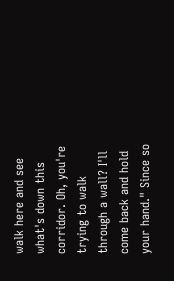walk here and see what's down this corridor. Oh, you're trying to walk through a wall? I'll come back and hold your hand." Since so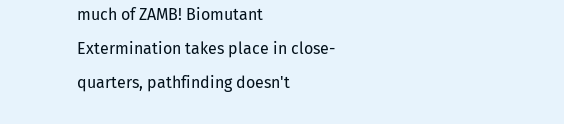much of ZAMB! Biomutant Extermination takes place in close-quarters, pathfinding doesn't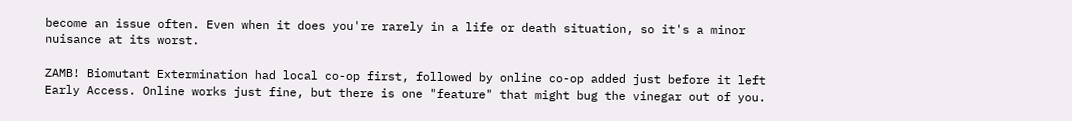become an issue often. Even when it does you're rarely in a life or death situation, so it's a minor nuisance at its worst.

ZAMB! Biomutant Extermination had local co-op first, followed by online co-op added just before it left Early Access. Online works just fine, but there is one "feature" that might bug the vinegar out of you.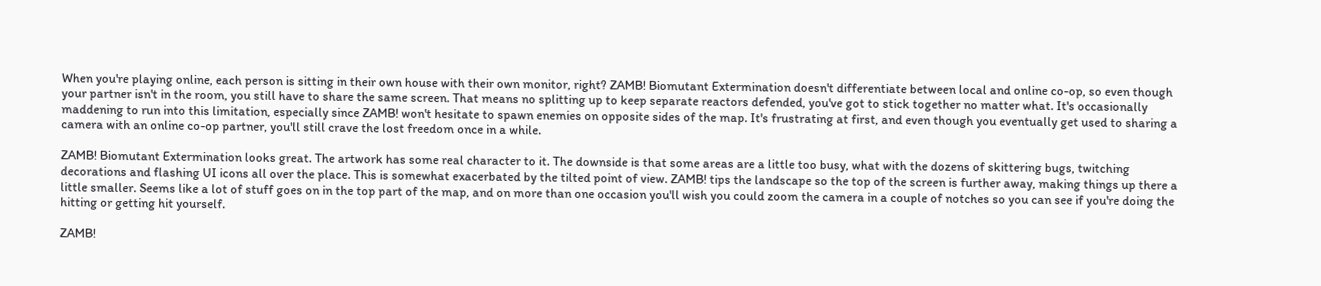When you're playing online, each person is sitting in their own house with their own monitor, right? ZAMB! Biomutant Extermination doesn't differentiate between local and online co-op, so even though your partner isn't in the room, you still have to share the same screen. That means no splitting up to keep separate reactors defended, you've got to stick together no matter what. It's occasionally maddening to run into this limitation, especially since ZAMB! won't hesitate to spawn enemies on opposite sides of the map. It's frustrating at first, and even though you eventually get used to sharing a camera with an online co-op partner, you'll still crave the lost freedom once in a while.

ZAMB! Biomutant Extermination looks great. The artwork has some real character to it. The downside is that some areas are a little too busy, what with the dozens of skittering bugs, twitching decorations and flashing UI icons all over the place. This is somewhat exacerbated by the tilted point of view. ZAMB! tips the landscape so the top of the screen is further away, making things up there a little smaller. Seems like a lot of stuff goes on in the top part of the map, and on more than one occasion you'll wish you could zoom the camera in a couple of notches so you can see if you're doing the hitting or getting hit yourself.

ZAMB!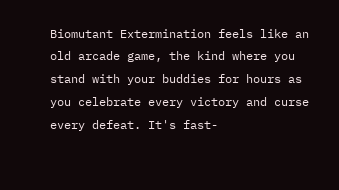Biomutant Extermination feels like an old arcade game, the kind where you stand with your buddies for hours as you celebrate every victory and curse every defeat. It's fast-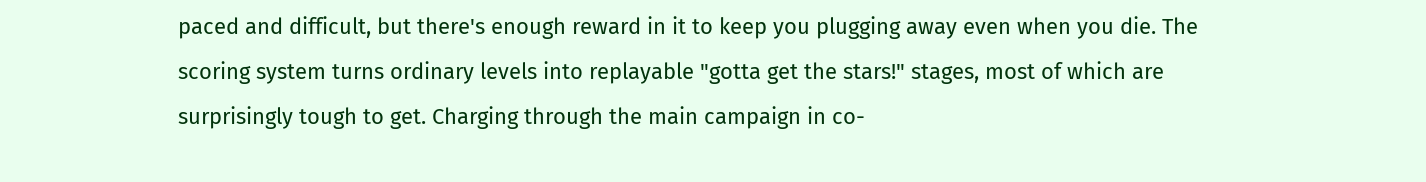paced and difficult, but there's enough reward in it to keep you plugging away even when you die. The scoring system turns ordinary levels into replayable "gotta get the stars!" stages, most of which are surprisingly tough to get. Charging through the main campaign in co-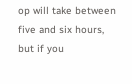op will take between five and six hours, but if you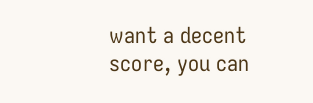want a decent score, you can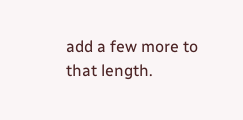add a few more to that length.